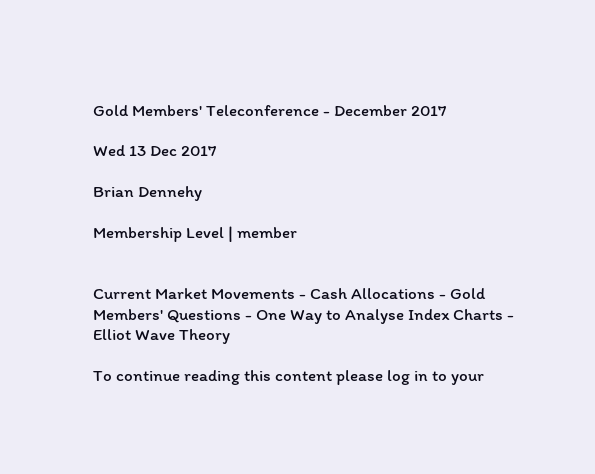Gold Members' Teleconference - December 2017

Wed 13 Dec 2017

Brian Dennehy

Membership Level | member


Current Market Movements - Cash Allocations - Gold Members' Questions - One Way to Analyse Index Charts - Elliot Wave Theory

To continue reading this content please log in to your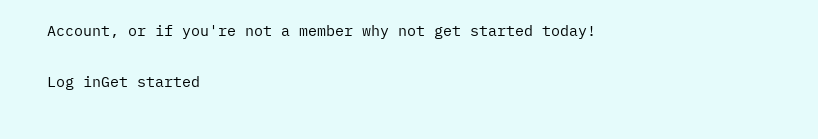Account, or if you're not a member why not get started today!

Log inGet started